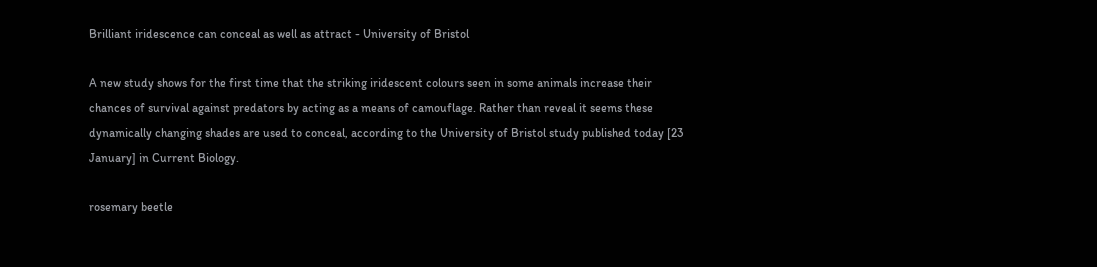Brilliant iridescence can conceal as well as attract - University of Bristol

A new study shows for the first time that the striking iridescent colours seen in some animals increase their chances of survival against predators by acting as a means of camouflage. Rather than reveal it seems these dynamically changing shades are used to conceal, according to the University of Bristol study published today [23 January] in Current Biology.

rosemary beetle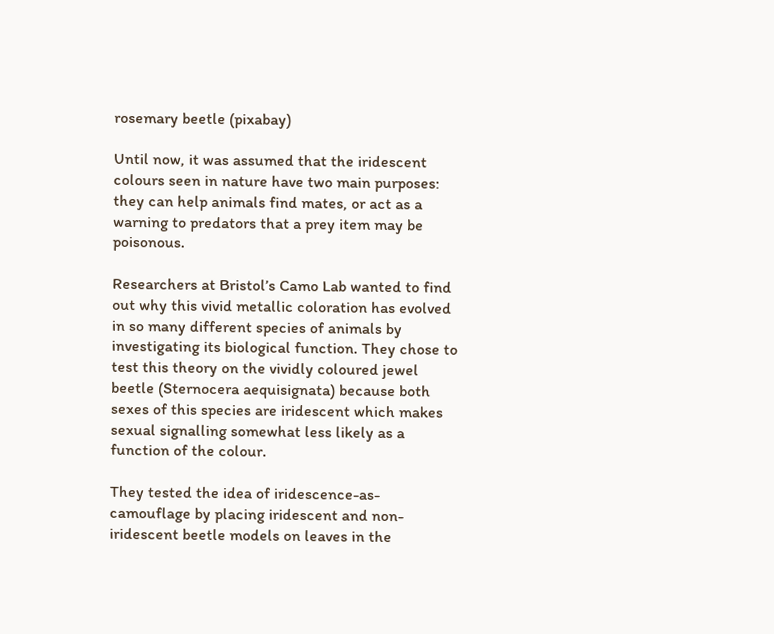rosemary beetle (pixabay)

Until now, it was assumed that the iridescent colours seen in nature have two main purposes: they can help animals find mates, or act as a warning to predators that a prey item may be poisonous.

Researchers at Bristol’s Camo Lab wanted to find out why this vivid metallic coloration has evolved in so many different species of animals by investigating its biological function. They chose to test this theory on the vividly coloured jewel beetle (Sternocera aequisignata) because both sexes of this species are iridescent which makes sexual signalling somewhat less likely as a function of the colour.

They tested the idea of iridescence-as-camouflage by placing iridescent and non-iridescent beetle models on leaves in the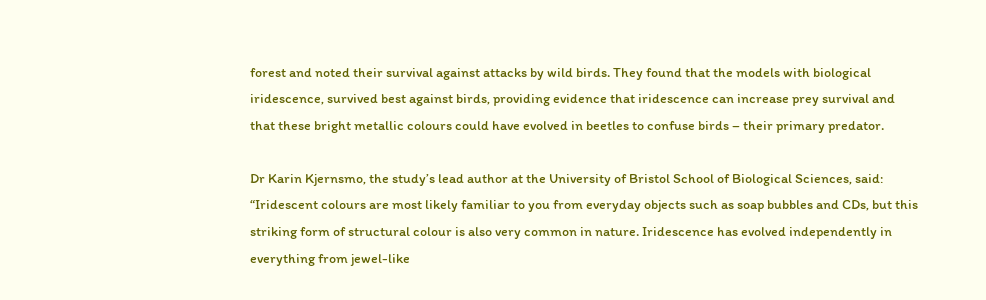forest and noted their survival against attacks by wild birds. They found that the models with biological iridescence, survived best against birds, providing evidence that iridescence can increase prey survival and that these bright metallic colours could have evolved in beetles to confuse birds – their primary predator.

Dr Karin Kjernsmo, the study’s lead author at the University of Bristol School of Biological Sciences, said: “Iridescent colours are most likely familiar to you from everyday objects such as soap bubbles and CDs, but this striking form of structural colour is also very common in nature. Iridescence has evolved independently in everything from jewel-like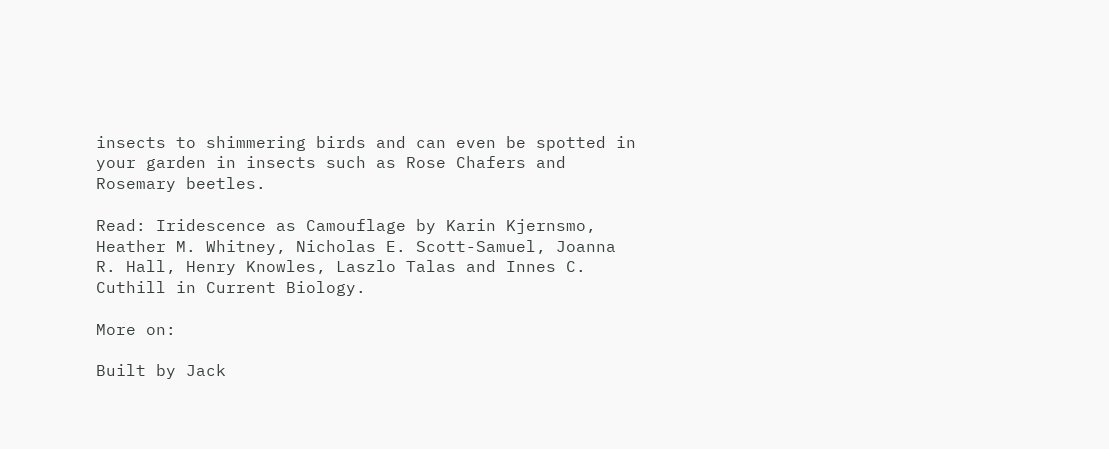insects to shimmering birds and can even be spotted in your garden in insects such as Rose Chafers and Rosemary beetles.

Read: Iridescence as Camouflage by Karin Kjernsmo, Heather M. Whitney, Nicholas E. Scott-Samuel, Joanna R. Hall, Henry Knowles, Laszlo Talas and Innes C. Cuthill in Current Biology.

More on:

Built by Jack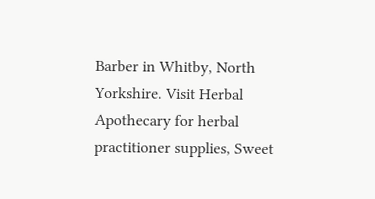Barber in Whitby, North Yorkshire. Visit Herbal Apothecary for herbal practitioner supplies, Sweet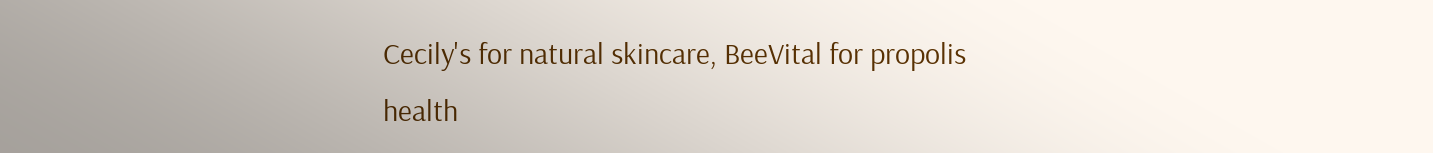Cecily's for natural skincare, BeeVital for propolis health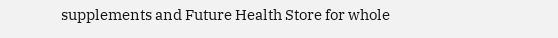supplements and Future Health Store for whole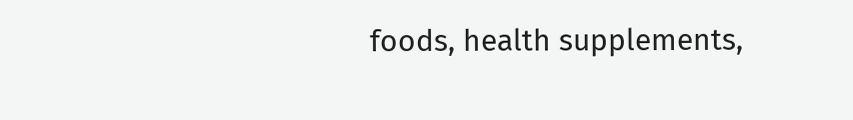foods, health supplements,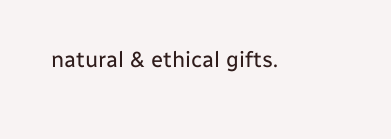natural & ethical gifts.